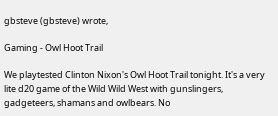gbsteve (gbsteve) wrote,

Gaming - Owl Hoot Trail

We playtested Clinton Nixon's Owl Hoot Trail tonight. It's a very lite d20 game of the Wild Wild West with gunslingers, gadgeteers, shamans and owlbears. No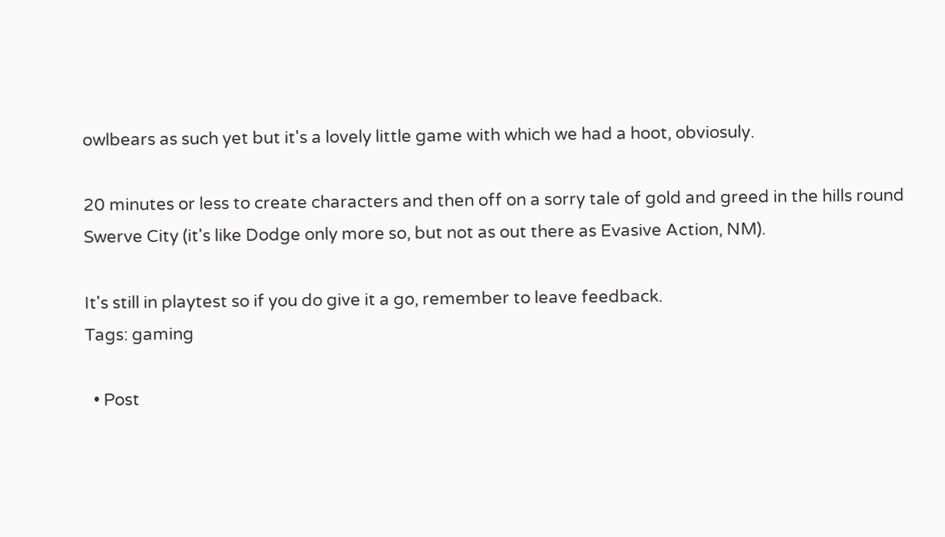owlbears as such yet but it's a lovely little game with which we had a hoot, obviosuly.

20 minutes or less to create characters and then off on a sorry tale of gold and greed in the hills round Swerve City (it's like Dodge only more so, but not as out there as Evasive Action, NM).

It's still in playtest so if you do give it a go, remember to leave feedback.
Tags: gaming

  • Post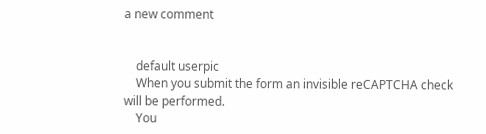a new comment


    default userpic
    When you submit the form an invisible reCAPTCHA check will be performed.
    You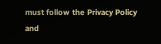must follow the Privacy Policy and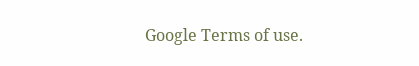Google Terms of use.